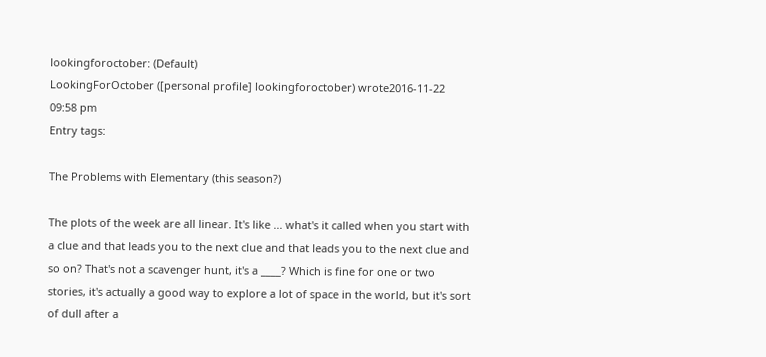lookingforoctober: (Default)
LookingForOctober ([personal profile] lookingforoctober) wrote2016-11-22 09:58 pm
Entry tags:

The Problems with Elementary (this season?)

The plots of the week are all linear. It's like ... what's it called when you start with a clue and that leads you to the next clue and that leads you to the next clue and so on? That's not a scavenger hunt, it's a ____? Which is fine for one or two stories, it's actually a good way to explore a lot of space in the world, but it's sort of dull after a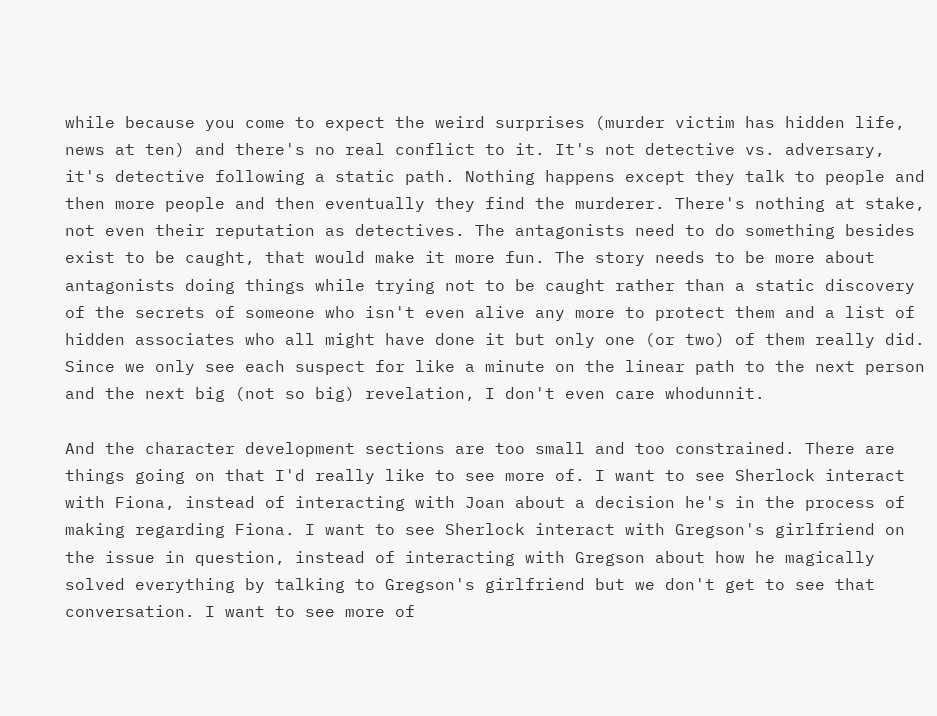while because you come to expect the weird surprises (murder victim has hidden life, news at ten) and there's no real conflict to it. It's not detective vs. adversary, it's detective following a static path. Nothing happens except they talk to people and then more people and then eventually they find the murderer. There's nothing at stake, not even their reputation as detectives. The antagonists need to do something besides exist to be caught, that would make it more fun. The story needs to be more about antagonists doing things while trying not to be caught rather than a static discovery of the secrets of someone who isn't even alive any more to protect them and a list of hidden associates who all might have done it but only one (or two) of them really did. Since we only see each suspect for like a minute on the linear path to the next person and the next big (not so big) revelation, I don't even care whodunnit.

And the character development sections are too small and too constrained. There are things going on that I'd really like to see more of. I want to see Sherlock interact with Fiona, instead of interacting with Joan about a decision he's in the process of making regarding Fiona. I want to see Sherlock interact with Gregson's girlfriend on the issue in question, instead of interacting with Gregson about how he magically solved everything by talking to Gregson's girlfriend but we don't get to see that conversation. I want to see more of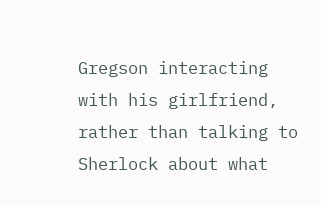Gregson interacting with his girlfriend, rather than talking to Sherlock about what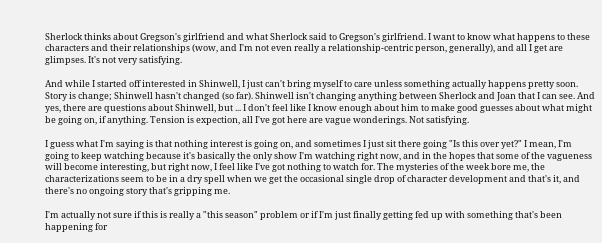Sherlock thinks about Gregson's girlfriend and what Sherlock said to Gregson's girlfriend. I want to know what happens to these characters and their relationships (wow, and I'm not even really a relationship-centric person, generally), and all I get are glimpses. It's not very satisfying.

And while I started off interested in Shinwell, I just can't bring myself to care unless something actually happens pretty soon. Story is change; Shinwell hasn't changed (so far). Shinwell isn't changing anything between Sherlock and Joan that I can see. And yes, there are questions about Shinwell, but ... I don't feel like I know enough about him to make good guesses about what might be going on, if anything. Tension is expection, all I've got here are vague wonderings. Not satisfying.

I guess what I'm saying is that nothing interest is going on, and sometimes I just sit there going "Is this over yet?" I mean, I'm going to keep watching because it's basically the only show I'm watching right now, and in the hopes that some of the vagueness will become interesting, but right now, I feel like I've got nothing to watch for. The mysteries of the week bore me, the characterizations seem to be in a dry spell when we get the occasional single drop of character development and that's it, and there's no ongoing story that's gripping me.

I'm actually not sure if this is really a "this season" problem or if I'm just finally getting fed up with something that's been happening for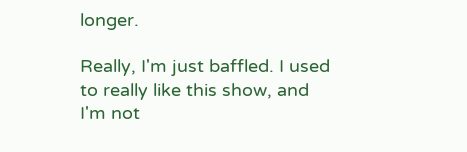longer.

Really, I'm just baffled. I used to really like this show, and I'm not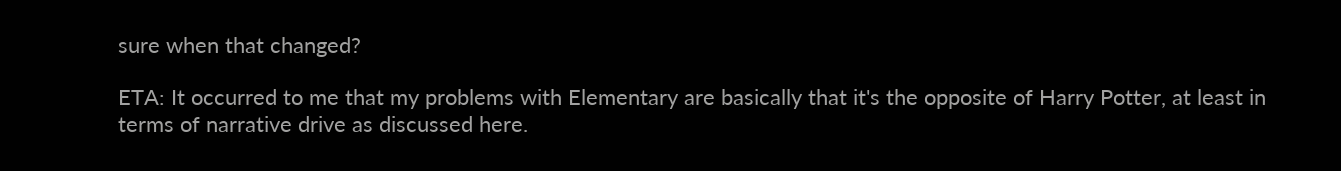sure when that changed?

ETA: It occurred to me that my problems with Elementary are basically that it's the opposite of Harry Potter, at least in terms of narrative drive as discussed here.